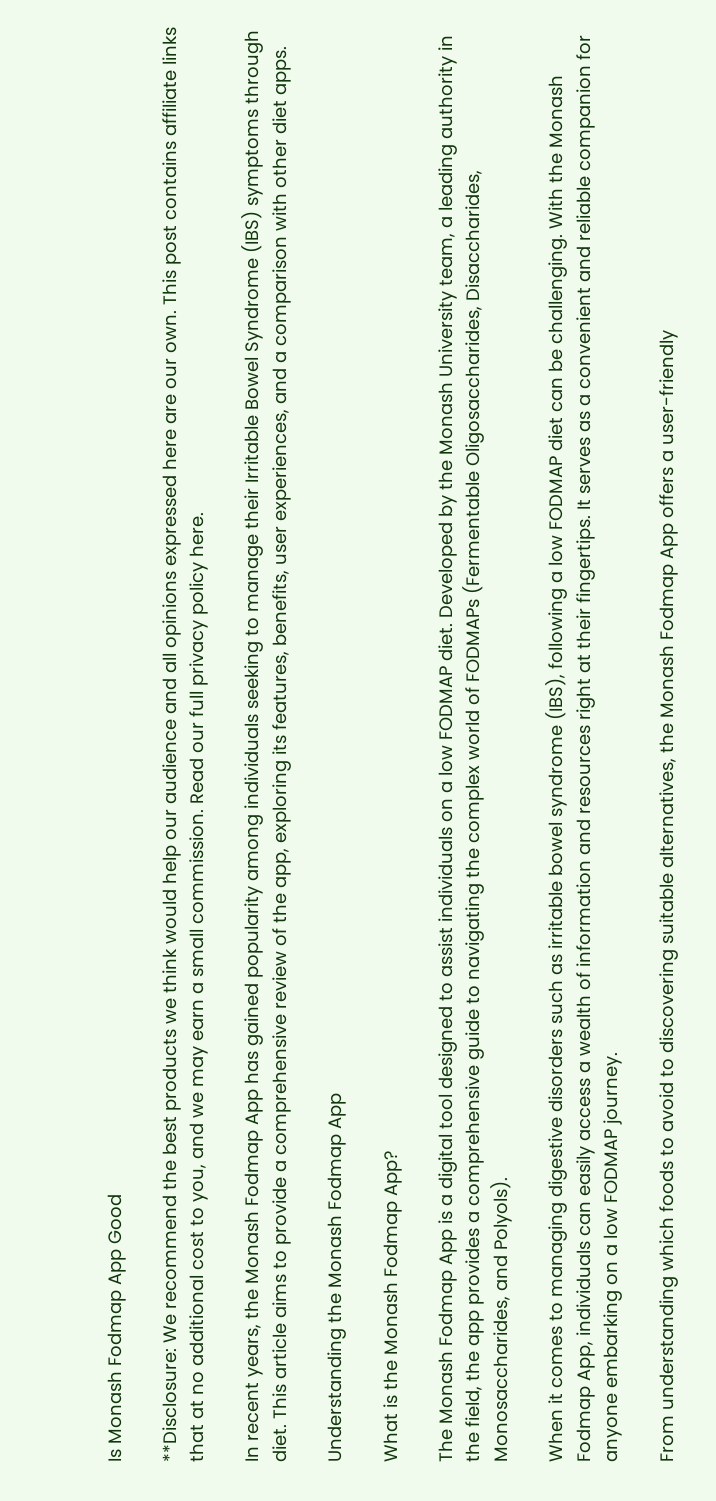Is Monash Fodmap App Good

**Disclosure: We recommend the best products we think would help our audience and all opinions expressed here are our own. This post contains affiliate links that at no additional cost to you, and we may earn a small commission. Read our full privacy policy here.

In recent years, the Monash Fodmap App has gained popularity among individuals seeking to manage their Irritable Bowel Syndrome (IBS) symptoms through diet. This article aims to provide a comprehensive review of the app, exploring its features, benefits, user experiences, and a comparison with other diet apps.

Understanding the Monash Fodmap App

What is the Monash Fodmap App?

The Monash Fodmap App is a digital tool designed to assist individuals on a low FODMAP diet. Developed by the Monash University team, a leading authority in the field, the app provides a comprehensive guide to navigating the complex world of FODMAPs (Fermentable Oligosaccharides, Disaccharides, Monosaccharides, and Polyols).

When it comes to managing digestive disorders such as irritable bowel syndrome (IBS), following a low FODMAP diet can be challenging. With the Monash Fodmap App, individuals can easily access a wealth of information and resources right at their fingertips. It serves as a convenient and reliable companion for anyone embarking on a low FODMAP journey.

From understanding which foods to avoid to discovering suitable alternatives, the Monash Fodmap App offers a user-friendly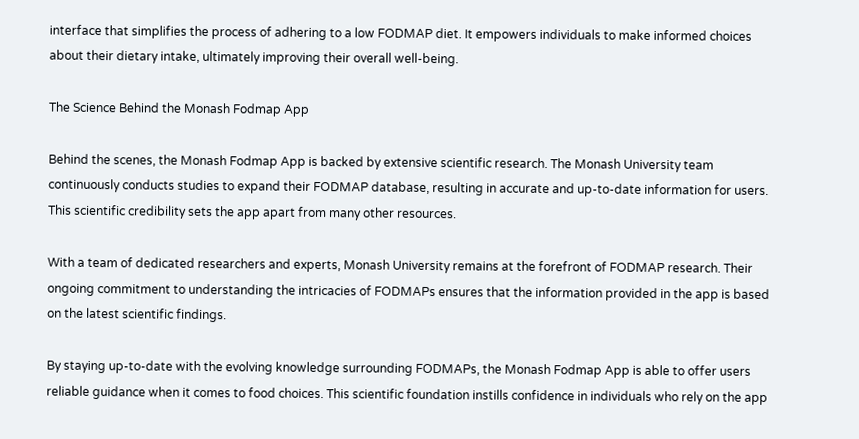interface that simplifies the process of adhering to a low FODMAP diet. It empowers individuals to make informed choices about their dietary intake, ultimately improving their overall well-being.

The Science Behind the Monash Fodmap App

Behind the scenes, the Monash Fodmap App is backed by extensive scientific research. The Monash University team continuously conducts studies to expand their FODMAP database, resulting in accurate and up-to-date information for users. This scientific credibility sets the app apart from many other resources.

With a team of dedicated researchers and experts, Monash University remains at the forefront of FODMAP research. Their ongoing commitment to understanding the intricacies of FODMAPs ensures that the information provided in the app is based on the latest scientific findings.

By staying up-to-date with the evolving knowledge surrounding FODMAPs, the Monash Fodmap App is able to offer users reliable guidance when it comes to food choices. This scientific foundation instills confidence in individuals who rely on the app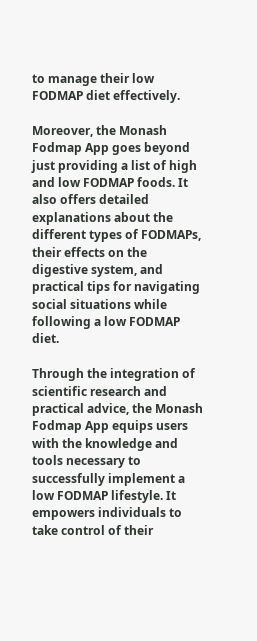to manage their low FODMAP diet effectively.

Moreover, the Monash Fodmap App goes beyond just providing a list of high and low FODMAP foods. It also offers detailed explanations about the different types of FODMAPs, their effects on the digestive system, and practical tips for navigating social situations while following a low FODMAP diet.

Through the integration of scientific research and practical advice, the Monash Fodmap App equips users with the knowledge and tools necessary to successfully implement a low FODMAP lifestyle. It empowers individuals to take control of their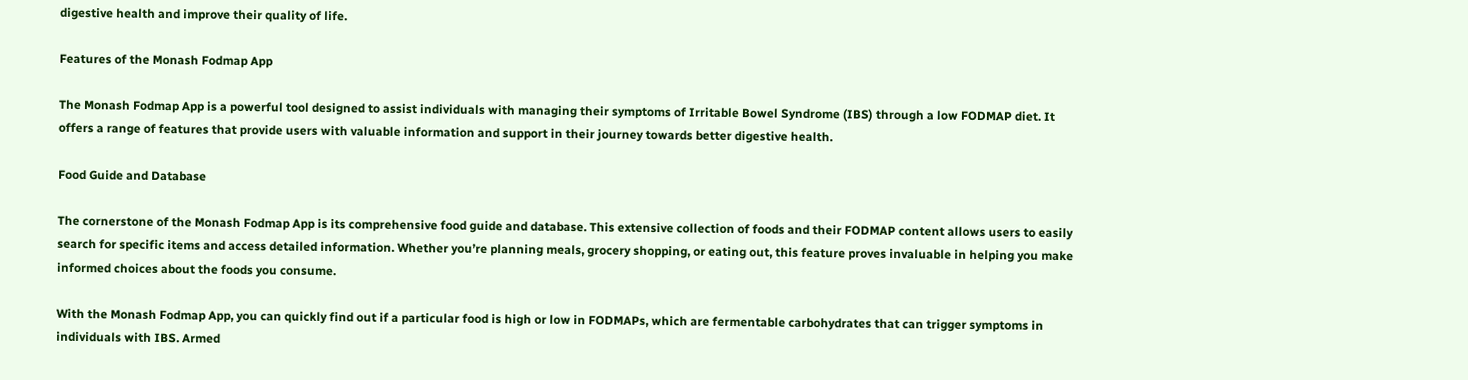digestive health and improve their quality of life.

Features of the Monash Fodmap App

The Monash Fodmap App is a powerful tool designed to assist individuals with managing their symptoms of Irritable Bowel Syndrome (IBS) through a low FODMAP diet. It offers a range of features that provide users with valuable information and support in their journey towards better digestive health.

Food Guide and Database

The cornerstone of the Monash Fodmap App is its comprehensive food guide and database. This extensive collection of foods and their FODMAP content allows users to easily search for specific items and access detailed information. Whether you’re planning meals, grocery shopping, or eating out, this feature proves invaluable in helping you make informed choices about the foods you consume.

With the Monash Fodmap App, you can quickly find out if a particular food is high or low in FODMAPs, which are fermentable carbohydrates that can trigger symptoms in individuals with IBS. Armed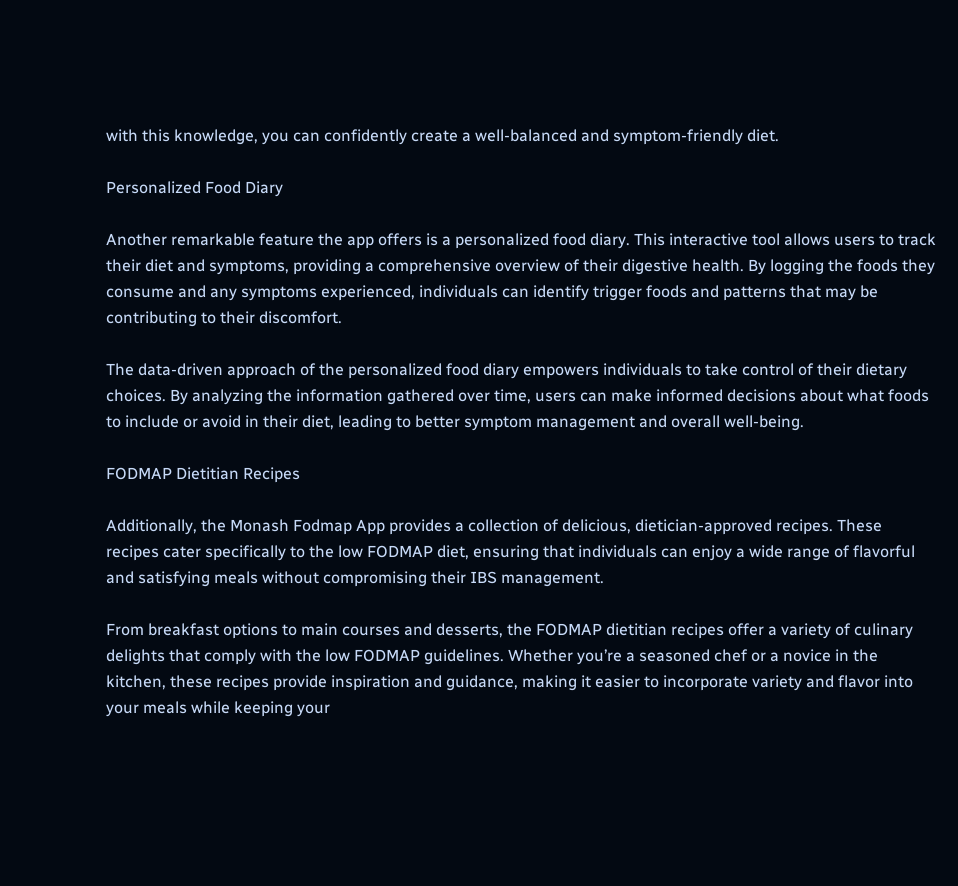with this knowledge, you can confidently create a well-balanced and symptom-friendly diet.

Personalized Food Diary

Another remarkable feature the app offers is a personalized food diary. This interactive tool allows users to track their diet and symptoms, providing a comprehensive overview of their digestive health. By logging the foods they consume and any symptoms experienced, individuals can identify trigger foods and patterns that may be contributing to their discomfort.

The data-driven approach of the personalized food diary empowers individuals to take control of their dietary choices. By analyzing the information gathered over time, users can make informed decisions about what foods to include or avoid in their diet, leading to better symptom management and overall well-being.

FODMAP Dietitian Recipes

Additionally, the Monash Fodmap App provides a collection of delicious, dietician-approved recipes. These recipes cater specifically to the low FODMAP diet, ensuring that individuals can enjoy a wide range of flavorful and satisfying meals without compromising their IBS management.

From breakfast options to main courses and desserts, the FODMAP dietitian recipes offer a variety of culinary delights that comply with the low FODMAP guidelines. Whether you’re a seasoned chef or a novice in the kitchen, these recipes provide inspiration and guidance, making it easier to incorporate variety and flavor into your meals while keeping your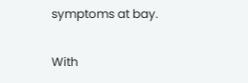symptoms at bay.

With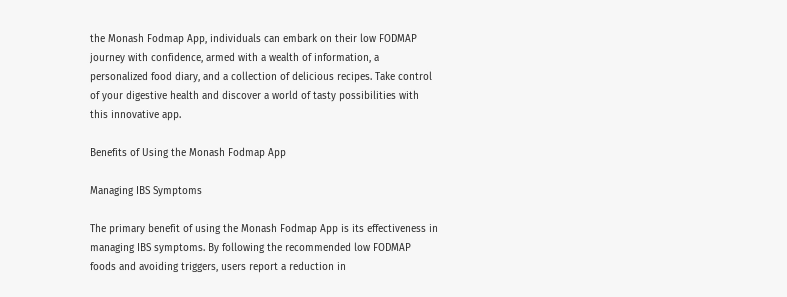the Monash Fodmap App, individuals can embark on their low FODMAP journey with confidence, armed with a wealth of information, a personalized food diary, and a collection of delicious recipes. Take control of your digestive health and discover a world of tasty possibilities with this innovative app.

Benefits of Using the Monash Fodmap App

Managing IBS Symptoms

The primary benefit of using the Monash Fodmap App is its effectiveness in managing IBS symptoms. By following the recommended low FODMAP foods and avoiding triggers, users report a reduction in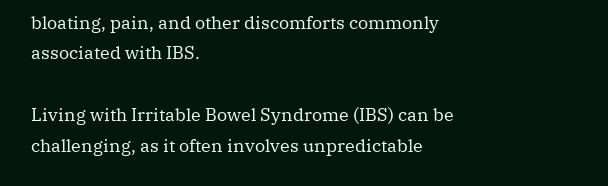bloating, pain, and other discomforts commonly associated with IBS.

Living with Irritable Bowel Syndrome (IBS) can be challenging, as it often involves unpredictable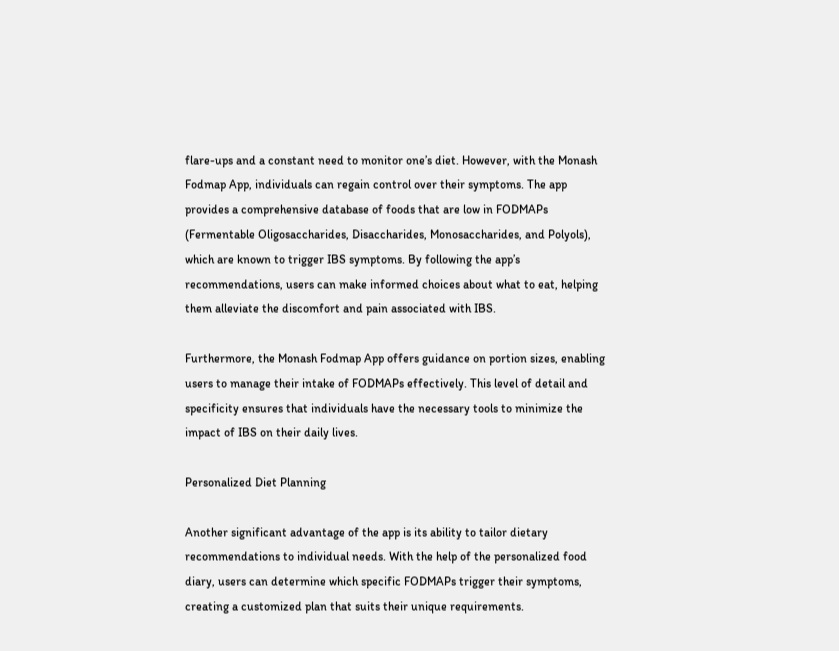flare-ups and a constant need to monitor one’s diet. However, with the Monash Fodmap App, individuals can regain control over their symptoms. The app provides a comprehensive database of foods that are low in FODMAPs (Fermentable Oligosaccharides, Disaccharides, Monosaccharides, and Polyols), which are known to trigger IBS symptoms. By following the app’s recommendations, users can make informed choices about what to eat, helping them alleviate the discomfort and pain associated with IBS.

Furthermore, the Monash Fodmap App offers guidance on portion sizes, enabling users to manage their intake of FODMAPs effectively. This level of detail and specificity ensures that individuals have the necessary tools to minimize the impact of IBS on their daily lives.

Personalized Diet Planning

Another significant advantage of the app is its ability to tailor dietary recommendations to individual needs. With the help of the personalized food diary, users can determine which specific FODMAPs trigger their symptoms, creating a customized plan that suits their unique requirements.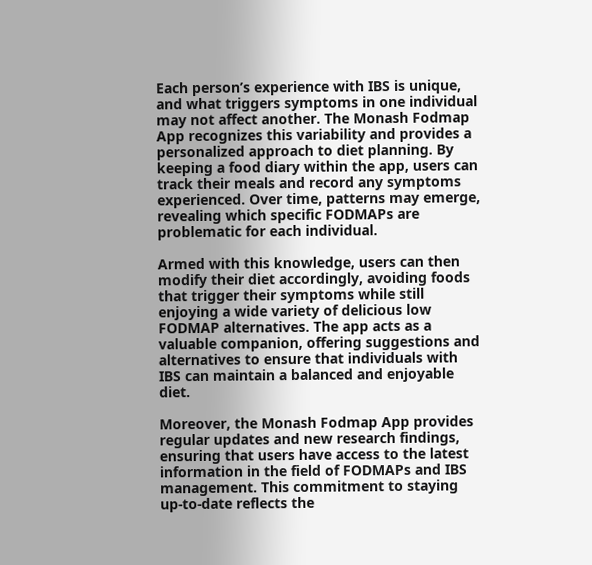Each person’s experience with IBS is unique, and what triggers symptoms in one individual may not affect another. The Monash Fodmap App recognizes this variability and provides a personalized approach to diet planning. By keeping a food diary within the app, users can track their meals and record any symptoms experienced. Over time, patterns may emerge, revealing which specific FODMAPs are problematic for each individual.

Armed with this knowledge, users can then modify their diet accordingly, avoiding foods that trigger their symptoms while still enjoying a wide variety of delicious low FODMAP alternatives. The app acts as a valuable companion, offering suggestions and alternatives to ensure that individuals with IBS can maintain a balanced and enjoyable diet.

Moreover, the Monash Fodmap App provides regular updates and new research findings, ensuring that users have access to the latest information in the field of FODMAPs and IBS management. This commitment to staying up-to-date reflects the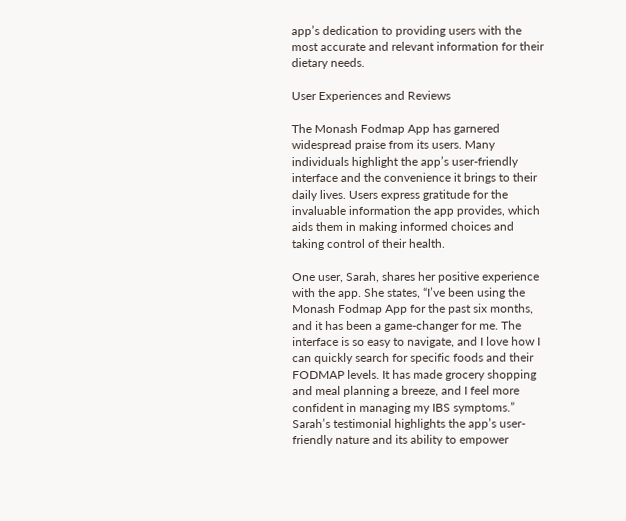app’s dedication to providing users with the most accurate and relevant information for their dietary needs.

User Experiences and Reviews

The Monash Fodmap App has garnered widespread praise from its users. Many individuals highlight the app’s user-friendly interface and the convenience it brings to their daily lives. Users express gratitude for the invaluable information the app provides, which aids them in making informed choices and taking control of their health.

One user, Sarah, shares her positive experience with the app. She states, “I’ve been using the Monash Fodmap App for the past six months, and it has been a game-changer for me. The interface is so easy to navigate, and I love how I can quickly search for specific foods and their FODMAP levels. It has made grocery shopping and meal planning a breeze, and I feel more confident in managing my IBS symptoms.” Sarah’s testimonial highlights the app’s user-friendly nature and its ability to empower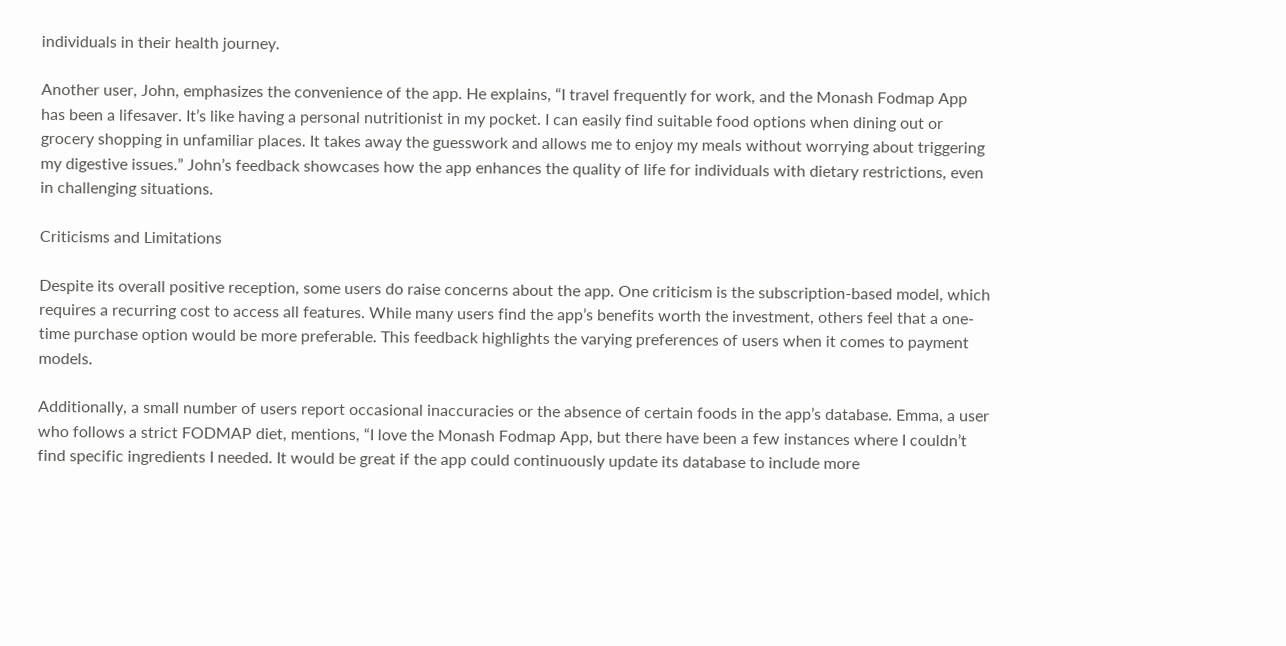individuals in their health journey.

Another user, John, emphasizes the convenience of the app. He explains, “I travel frequently for work, and the Monash Fodmap App has been a lifesaver. It’s like having a personal nutritionist in my pocket. I can easily find suitable food options when dining out or grocery shopping in unfamiliar places. It takes away the guesswork and allows me to enjoy my meals without worrying about triggering my digestive issues.” John’s feedback showcases how the app enhances the quality of life for individuals with dietary restrictions, even in challenging situations.

Criticisms and Limitations

Despite its overall positive reception, some users do raise concerns about the app. One criticism is the subscription-based model, which requires a recurring cost to access all features. While many users find the app’s benefits worth the investment, others feel that a one-time purchase option would be more preferable. This feedback highlights the varying preferences of users when it comes to payment models.

Additionally, a small number of users report occasional inaccuracies or the absence of certain foods in the app’s database. Emma, a user who follows a strict FODMAP diet, mentions, “I love the Monash Fodmap App, but there have been a few instances where I couldn’t find specific ingredients I needed. It would be great if the app could continuously update its database to include more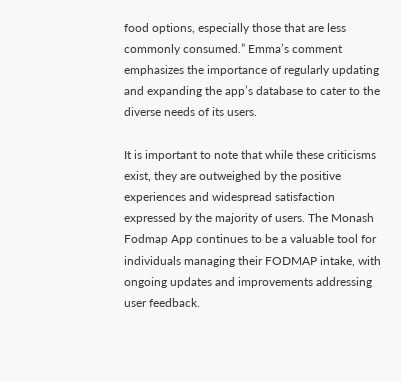food options, especially those that are less commonly consumed.” Emma’s comment emphasizes the importance of regularly updating and expanding the app’s database to cater to the diverse needs of its users.

It is important to note that while these criticisms exist, they are outweighed by the positive experiences and widespread satisfaction expressed by the majority of users. The Monash Fodmap App continues to be a valuable tool for individuals managing their FODMAP intake, with ongoing updates and improvements addressing user feedback.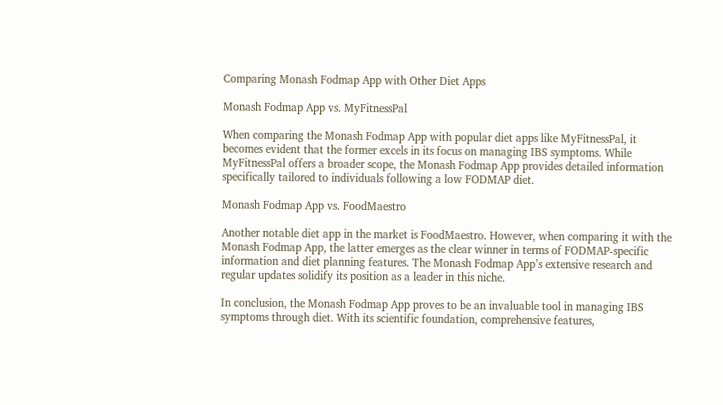Comparing Monash Fodmap App with Other Diet Apps

Monash Fodmap App vs. MyFitnessPal

When comparing the Monash Fodmap App with popular diet apps like MyFitnessPal, it becomes evident that the former excels in its focus on managing IBS symptoms. While MyFitnessPal offers a broader scope, the Monash Fodmap App provides detailed information specifically tailored to individuals following a low FODMAP diet.

Monash Fodmap App vs. FoodMaestro

Another notable diet app in the market is FoodMaestro. However, when comparing it with the Monash Fodmap App, the latter emerges as the clear winner in terms of FODMAP-specific information and diet planning features. The Monash Fodmap App’s extensive research and regular updates solidify its position as a leader in this niche.

In conclusion, the Monash Fodmap App proves to be an invaluable tool in managing IBS symptoms through diet. With its scientific foundation, comprehensive features,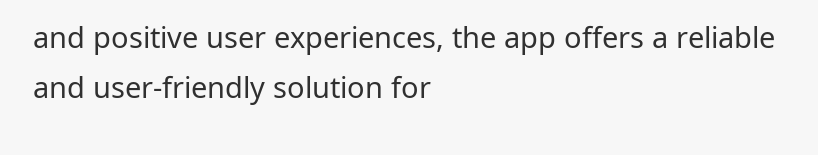and positive user experiences, the app offers a reliable and user-friendly solution for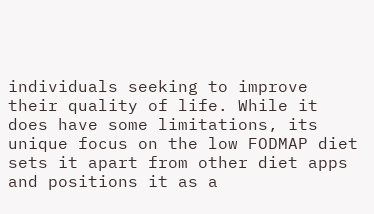individuals seeking to improve their quality of life. While it does have some limitations, its unique focus on the low FODMAP diet sets it apart from other diet apps and positions it as a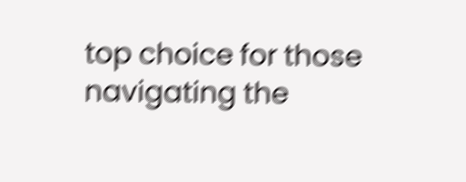top choice for those navigating the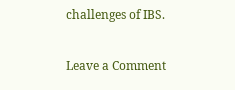challenges of IBS.

Leave a Comment